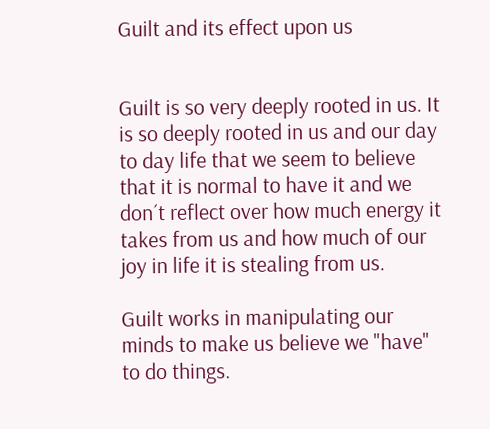Guilt and its effect upon us


Guilt is so very deeply rooted in us. It is so deeply rooted in us and our day to day life that we seem to believe that it is normal to have it and we don´t reflect over how much energy it takes from us and how much of our joy in life it is stealing from us.

Guilt works in manipulating our minds to make us believe we "have" to do things.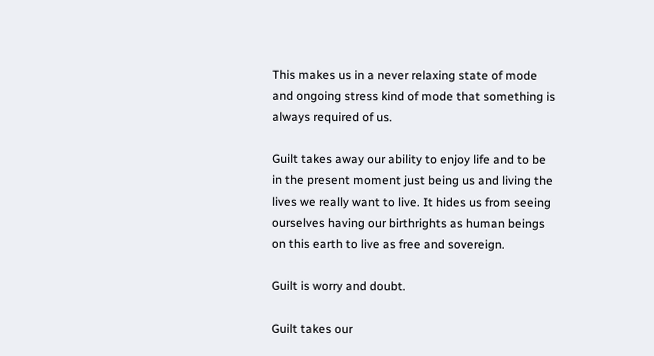This makes us in a never relaxing state of mode and ongoing stress kind of mode that something is always required of us.

Guilt takes away our ability to enjoy life and to be in the present moment just being us and living the lives we really want to live. It hides us from seeing ourselves having our birthrights as human beings on this earth to live as free and sovereign.

Guilt is worry and doubt.

Guilt takes our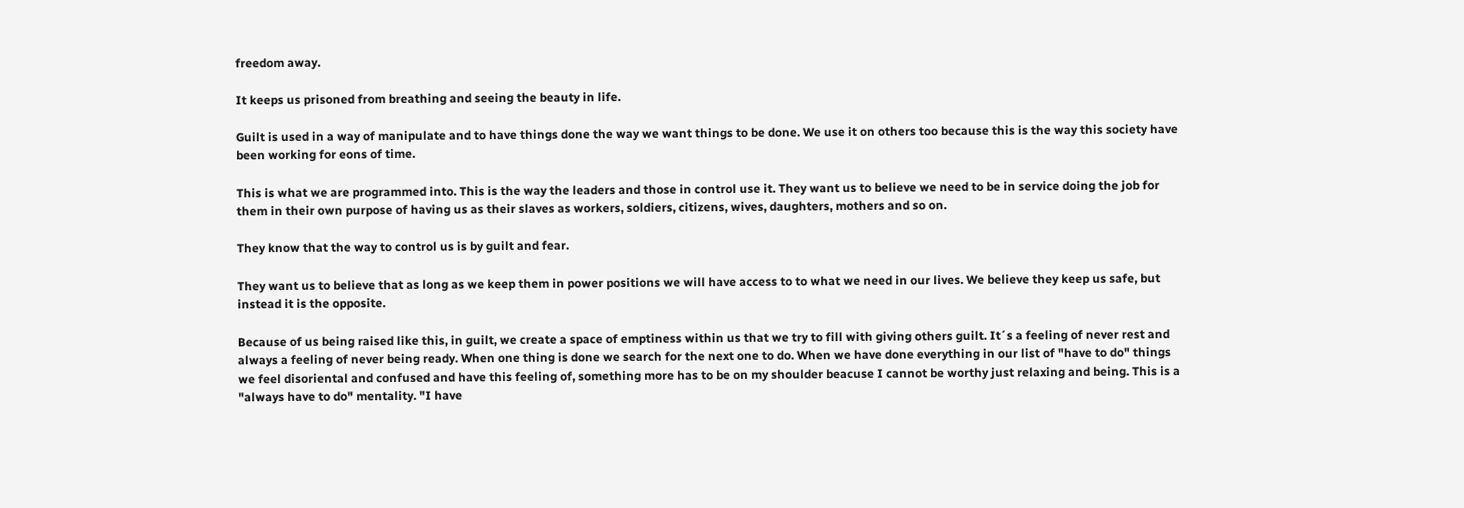freedom away.

It keeps us prisoned from breathing and seeing the beauty in life.

Guilt is used in a way of manipulate and to have things done the way we want things to be done. We use it on others too because this is the way this society have been working for eons of time.

This is what we are programmed into. This is the way the leaders and those in control use it. They want us to believe we need to be in service doing the job for them in their own purpose of having us as their slaves as workers, soldiers, citizens, wives, daughters, mothers and so on.

They know that the way to control us is by guilt and fear.

They want us to believe that as long as we keep them in power positions we will have access to to what we need in our lives. We believe they keep us safe, but instead it is the opposite.

Because of us being raised like this, in guilt, we create a space of emptiness within us that we try to fill with giving others guilt. It´s a feeling of never rest and always a feeling of never being ready. When one thing is done we search for the next one to do. When we have done everything in our list of "have to do" things we feel disoriental and confused and have this feeling of, something more has to be on my shoulder beacuse I cannot be worthy just relaxing and being. This is a "always have to do" mentality. "I have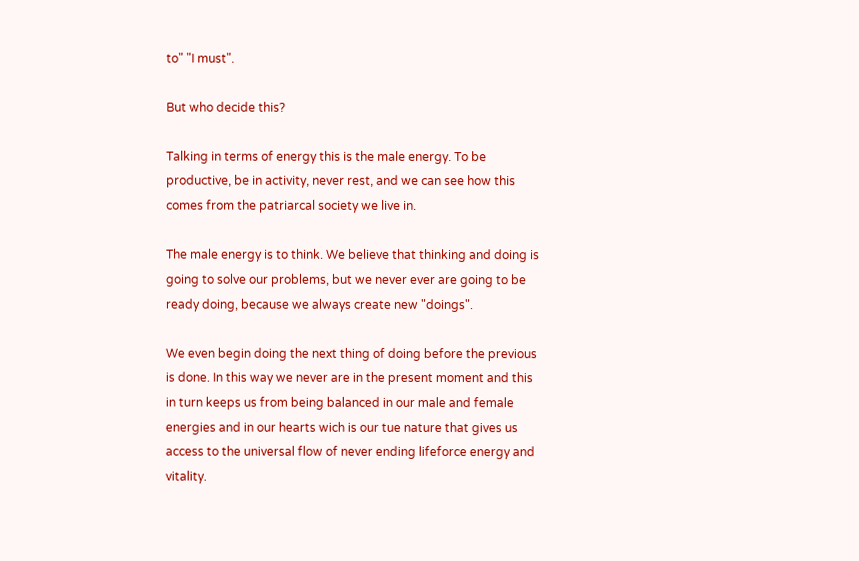to" "I must".

But who decide this?

Talking in terms of energy this is the male energy. To be productive, be in activity, never rest, and we can see how this comes from the patriarcal society we live in.

The male energy is to think. We believe that thinking and doing is going to solve our problems, but we never ever are going to be ready doing, because we always create new "doings".

We even begin doing the next thing of doing before the previous is done. In this way we never are in the present moment and this in turn keeps us from being balanced in our male and female energies and in our hearts wich is our tue nature that gives us access to the universal flow of never ending lifeforce energy and vitality.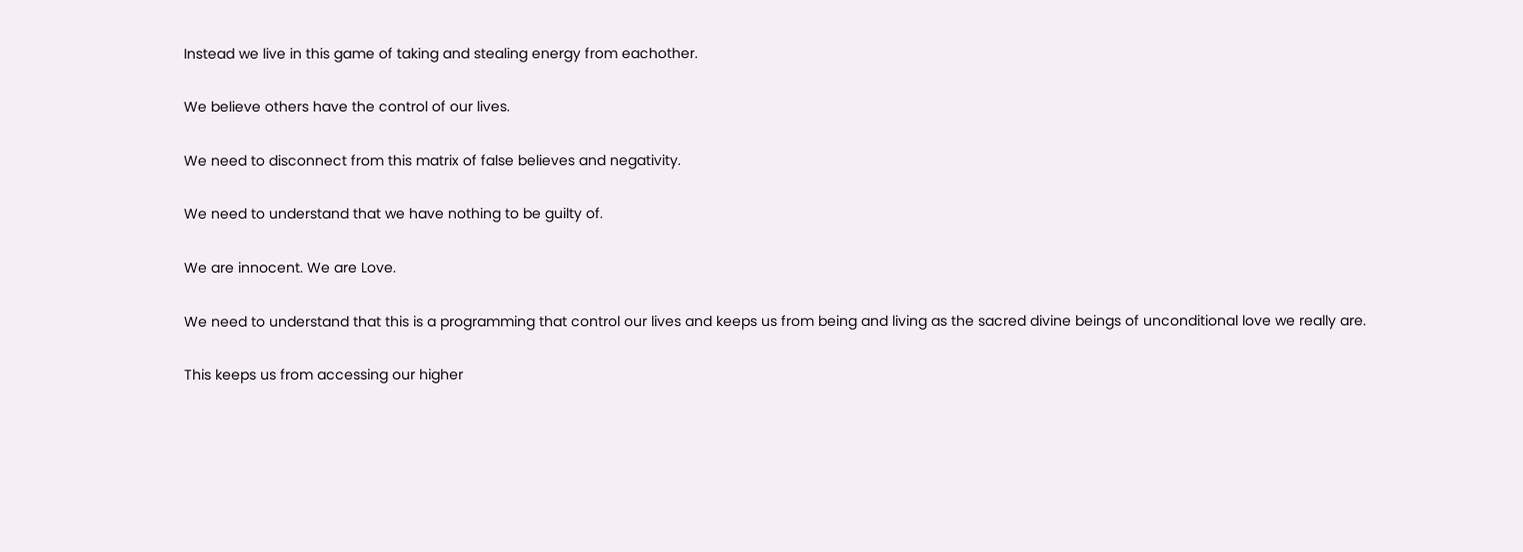Instead we live in this game of taking and stealing energy from eachother.

We believe others have the control of our lives.

We need to disconnect from this matrix of false believes and negativity.

We need to understand that we have nothing to be guilty of.

We are innocent. We are Love.

We need to understand that this is a programming that control our lives and keeps us from being and living as the sacred divine beings of unconditional love we really are.

This keeps us from accessing our higher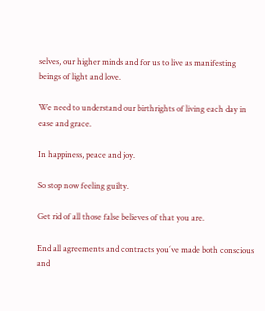selves, our higher minds and for us to live as manifesting beings of light and love.

We need to understand our birthrights of living each day in ease and grace.

In happiness, peace and joy.

So stop now feeling guilty.

Get rid of all those false believes of that you are.

End all agreements and contracts you´ve made both conscious and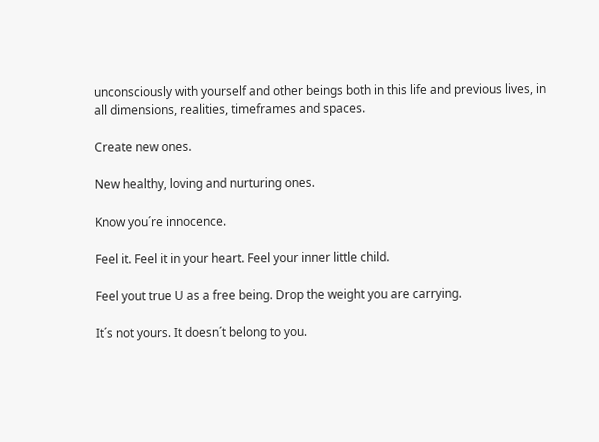unconsciously with yourself and other beings both in this life and previous lives, in all dimensions, realities, timeframes and spaces.

Create new ones.

New healthy, loving and nurturing ones.

Know you´re innocence.

Feel it. Feel it in your heart. Feel your inner little child.

Feel yout true U as a free being. Drop the weight you are carrying.

It´s not yours. It doesn´t belong to you.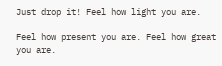Just drop it! Feel how light you are.

Feel how present you are. Feel how great you are.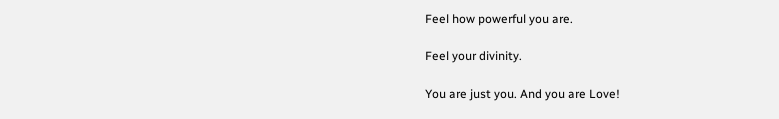Feel how powerful you are.

Feel your divinity.

You are just you. And you are Love!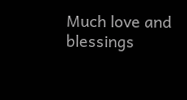Much love and blessings